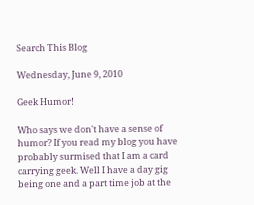Search This Blog

Wednesday, June 9, 2010

Geek Humor!

Who says we don't have a sense of humor? If you read my blog you have probably surmised that I am a card carrying geek. Well I have a day gig being one and a part time job at the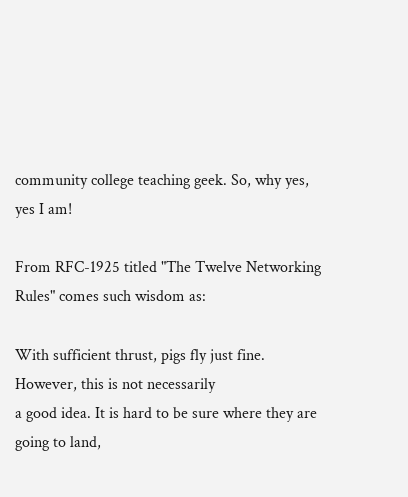community college teaching geek. So, why yes, yes I am!

From RFC-1925 titled "The Twelve Networking Rules" comes such wisdom as:

With sufficient thrust, pigs fly just fine. However, this is not necessarily
a good idea. It is hard to be sure where they are going to land,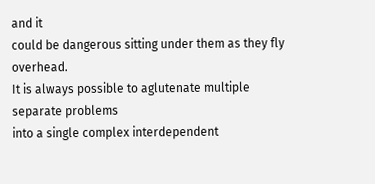and it
could be dangerous sitting under them as they fly overhead.
It is always possible to aglutenate multiple separate problems
into a single complex interdependent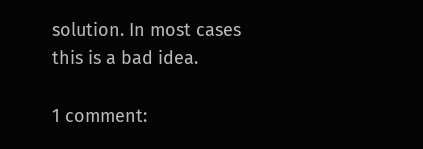solution. In most cases
this is a bad idea.

1 comment: